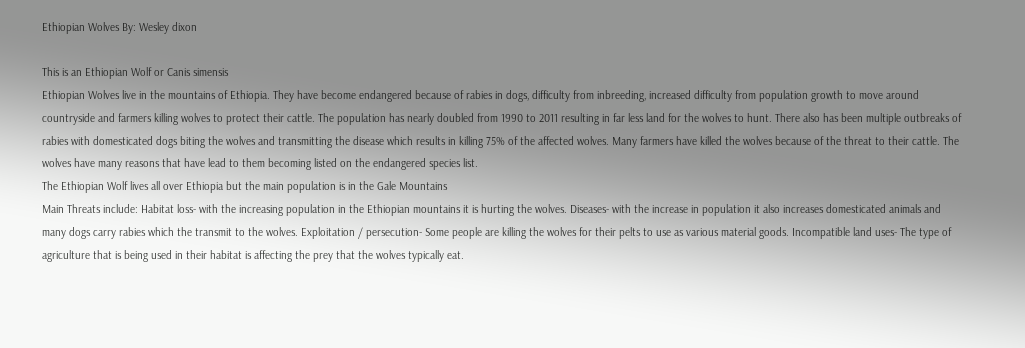Ethiopian Wolves By: Wesley dixon

This is an Ethiopian Wolf or Canis simensis
Ethiopian Wolves live in the mountains of Ethiopia. They have become endangered because of rabies in dogs, difficulty from inbreeding, increased difficulty from population growth to move around countryside and farmers killing wolves to protect their cattle. The population has nearly doubled from 1990 to 2011 resulting in far less land for the wolves to hunt. There also has been multiple outbreaks of rabies with domesticated dogs biting the wolves and transmitting the disease which results in killing 75% of the affected wolves. Many farmers have killed the wolves because of the threat to their cattle. The wolves have many reasons that have lead to them becoming listed on the endangered species list.
The Ethiopian Wolf lives all over Ethiopia but the main population is in the Gale Mountains
Main Threats include: Habitat loss- with the increasing population in the Ethiopian mountains it is hurting the wolves. Diseases- with the increase in population it also increases domesticated animals and many dogs carry rabies which the transmit to the wolves. Exploitation / persecution- Some people are killing the wolves for their pelts to use as various material goods. Incompatible land uses- The type of agriculture that is being used in their habitat is affecting the prey that the wolves typically eat.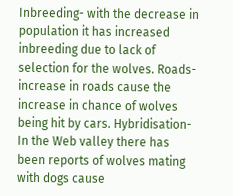Inbreeding- with the decrease in population it has increased inbreeding due to lack of selection for the wolves. Roads- increase in roads cause the increase in chance of wolves being hit by cars. Hybridisation- In the Web valley there has been reports of wolves mating with dogs cause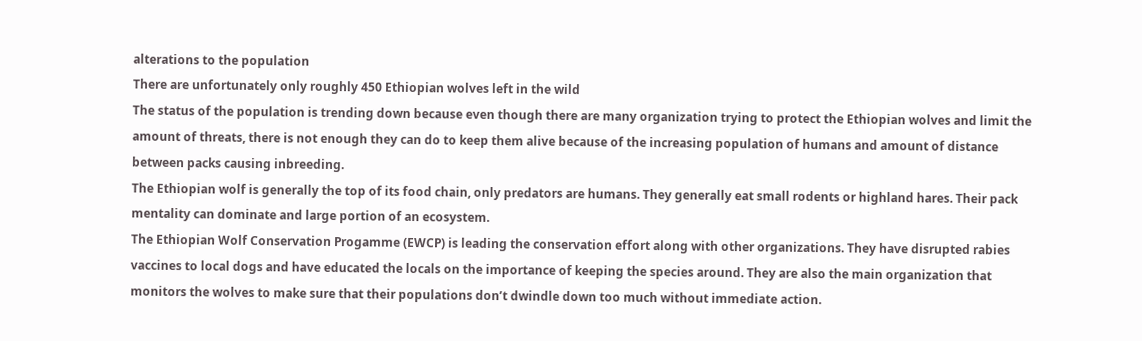alterations to the population
There are unfortunately only roughly 450 Ethiopian wolves left in the wild
The status of the population is trending down because even though there are many organization trying to protect the Ethiopian wolves and limit the amount of threats, there is not enough they can do to keep them alive because of the increasing population of humans and amount of distance between packs causing inbreeding.
The Ethiopian wolf is generally the top of its food chain, only predators are humans. They generally eat small rodents or highland hares. Their pack mentality can dominate and large portion of an ecosystem.
The Ethiopian Wolf Conservation Progamme (EWCP) is leading the conservation effort along with other organizations. They have disrupted rabies vaccines to local dogs and have educated the locals on the importance of keeping the species around. They are also the main organization that monitors the wolves to make sure that their populations don’t dwindle down too much without immediate action.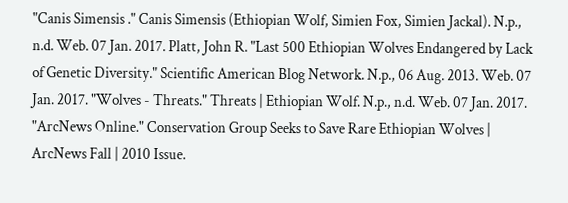"Canis Simensis ." Canis Simensis (Ethiopian Wolf, Simien Fox, Simien Jackal). N.p., n.d. Web. 07 Jan. 2017. Platt, John R. "Last 500 Ethiopian Wolves Endangered by Lack of Genetic Diversity." Scientific American Blog Network. N.p., 06 Aug. 2013. Web. 07 Jan. 2017. "Wolves - Threats." Threats | Ethiopian Wolf. N.p., n.d. Web. 07 Jan. 2017. "ArcNews Online." Conservation Group Seeks to Save Rare Ethiopian Wolves | ArcNews Fall | 2010 Issue.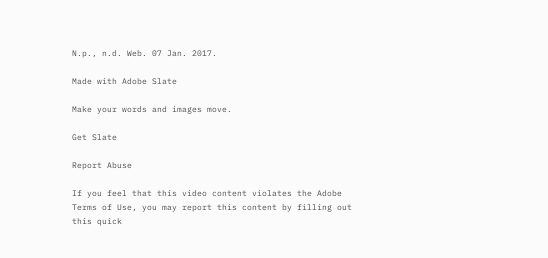N.p., n.d. Web. 07 Jan. 2017.

Made with Adobe Slate

Make your words and images move.

Get Slate

Report Abuse

If you feel that this video content violates the Adobe Terms of Use, you may report this content by filling out this quick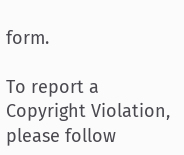form.

To report a Copyright Violation, please follow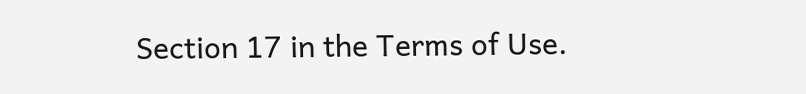Section 17 in the Terms of Use.